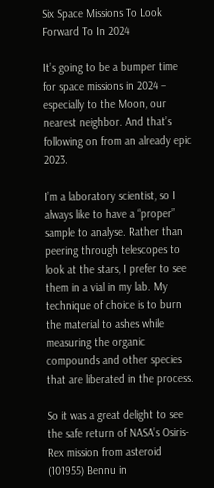Six Space Missions To Look Forward To In 2024

It’s going to be a bumper time for space missions in 2024 – especially to the Moon, our nearest neighbor. And that’s following on from an already epic 2023.

I’m a laboratory scientist, so I always like to have a “proper” sample to analyse. Rather than peering through telescopes to look at the stars, I prefer to see them in a vial in my lab. My technique of choice is to burn the material to ashes while measuring the organic compounds and other species that are liberated in the process.

So it was a great delight to see the safe return of NASA’s Osiris-Rex mission from asteroid (101955) Bennu in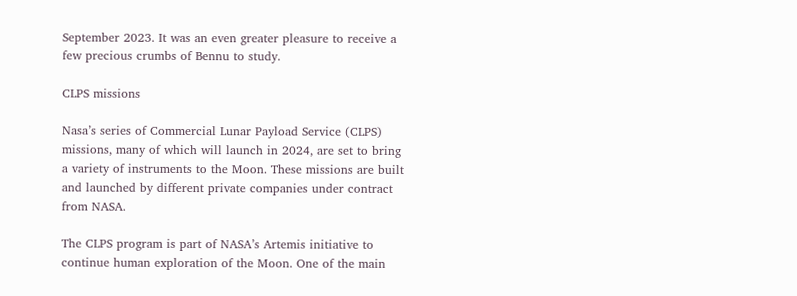September 2023. It was an even greater pleasure to receive a few precious crumbs of Bennu to study.

CLPS missions

Nasa’s series of Commercial Lunar Payload Service (CLPS) missions, many of which will launch in 2024, are set to bring a variety of instruments to the Moon. These missions are built and launched by different private companies under contract from NASA.

The CLPS program is part of NASA’s Artemis initiative to continue human exploration of the Moon. One of the main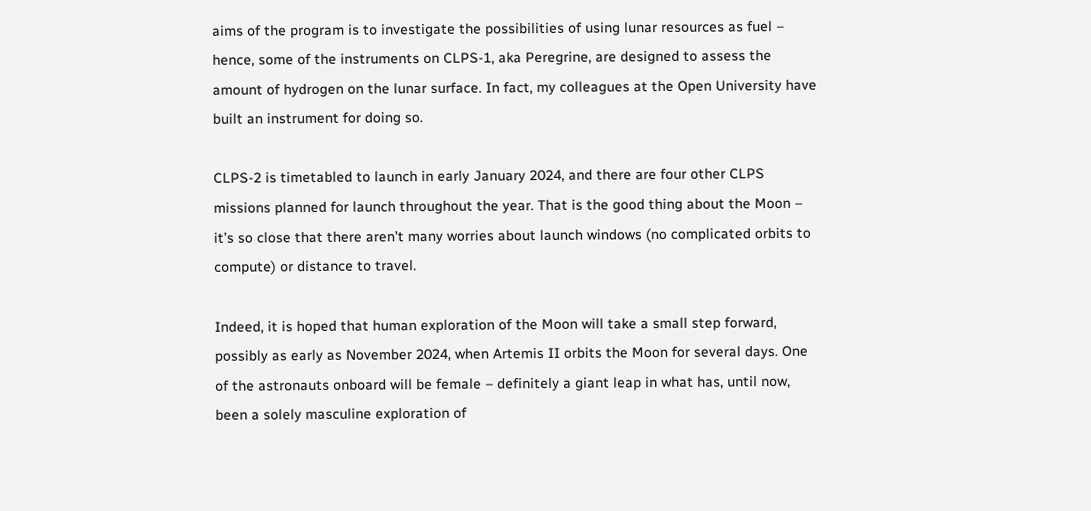aims of the program is to investigate the possibilities of using lunar resources as fuel – hence, some of the instruments on CLPS-1, aka Peregrine, are designed to assess the amount of hydrogen on the lunar surface. In fact, my colleagues at the Open University have built an instrument for doing so.

CLPS-2 is timetabled to launch in early January 2024, and there are four other CLPS missions planned for launch throughout the year. That is the good thing about the Moon – it’s so close that there aren’t many worries about launch windows (no complicated orbits to compute) or distance to travel.

Indeed, it is hoped that human exploration of the Moon will take a small step forward, possibly as early as November 2024, when Artemis II orbits the Moon for several days. One of the astronauts onboard will be female – definitely a giant leap in what has, until now, been a solely masculine exploration of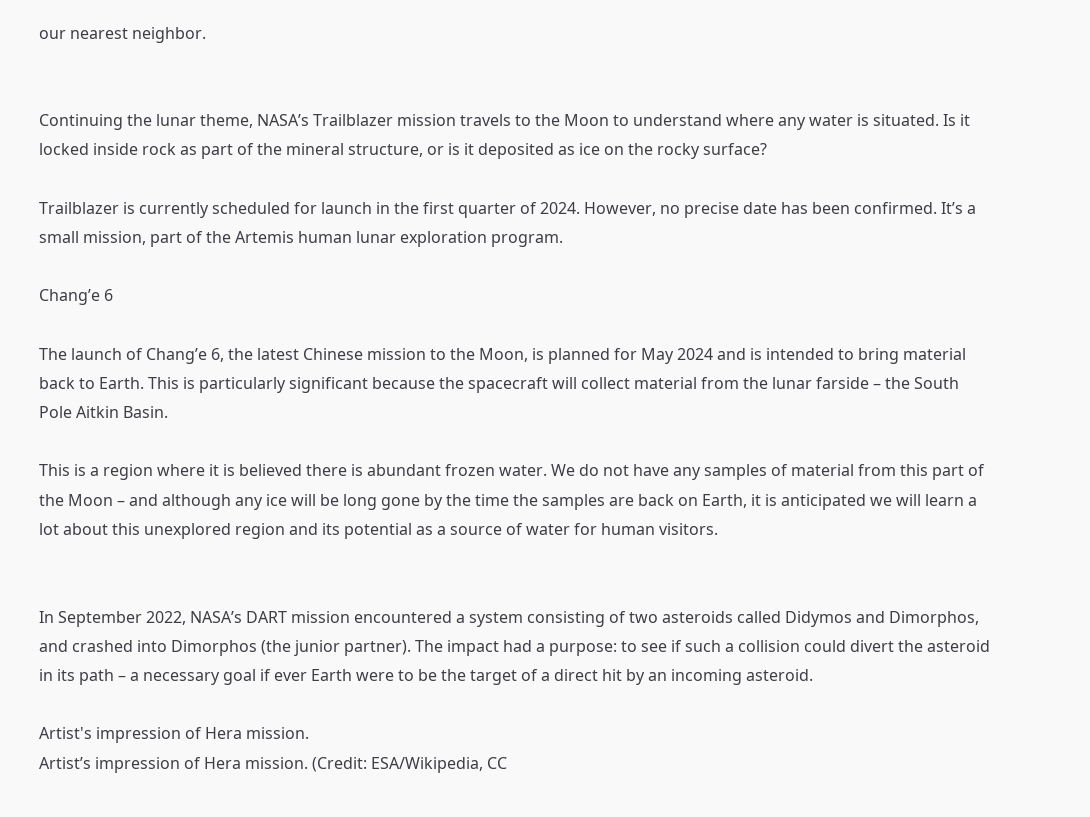our nearest neighbor.


Continuing the lunar theme, NASA’s Trailblazer mission travels to the Moon to understand where any water is situated. Is it locked inside rock as part of the mineral structure, or is it deposited as ice on the rocky surface?

Trailblazer is currently scheduled for launch in the first quarter of 2024. However, no precise date has been confirmed. It’s a small mission, part of the Artemis human lunar exploration program.

Chang’e 6

The launch of Chang’e 6, the latest Chinese mission to the Moon, is planned for May 2024 and is intended to bring material back to Earth. This is particularly significant because the spacecraft will collect material from the lunar farside – the South Pole Aitkin Basin.

This is a region where it is believed there is abundant frozen water. We do not have any samples of material from this part of the Moon – and although any ice will be long gone by the time the samples are back on Earth, it is anticipated we will learn a lot about this unexplored region and its potential as a source of water for human visitors.


In September 2022, NASA’s DART mission encountered a system consisting of two asteroids called Didymos and Dimorphos, and crashed into Dimorphos (the junior partner). The impact had a purpose: to see if such a collision could divert the asteroid in its path – a necessary goal if ever Earth were to be the target of a direct hit by an incoming asteroid.

Artist's impression of Hera mission.
Artist’s impression of Hera mission. (Credit: ESA/Wikipedia, CC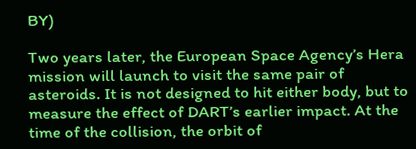BY)

Two years later, the European Space Agency’s Hera mission will launch to visit the same pair of asteroids. It is not designed to hit either body, but to measure the effect of DART’s earlier impact. At the time of the collision, the orbit of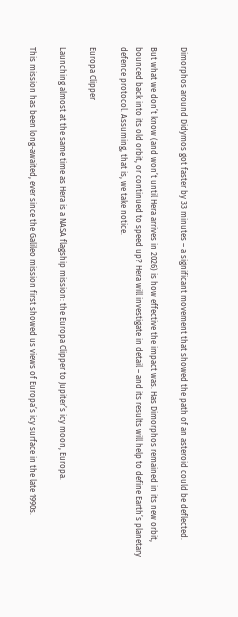Dimorphos around Didymos got faster by 33 minutes – a significant movement that showed the path of an asteroid could be deflected.

But what we don’t know (and won’t until Hera arrives in 2026) is how effective the impact was. Has Dimorphos remained in its new orbit, bounced back into its old orbit, or continued to speed up? Hera will investigate in detail – and its results will help to define Earth’s planetary defence protocol. Assuming, that is, we take notice.

Europa Clipper

Launching almost at the same time as Hera is a NASA flagship mission: the Europa Clipper to Jupiter’s icy moon, Europa.

This mission has been long-awaited, ever since the Galileo mission first showed us views of Europa’s icy surface in the late 1990s.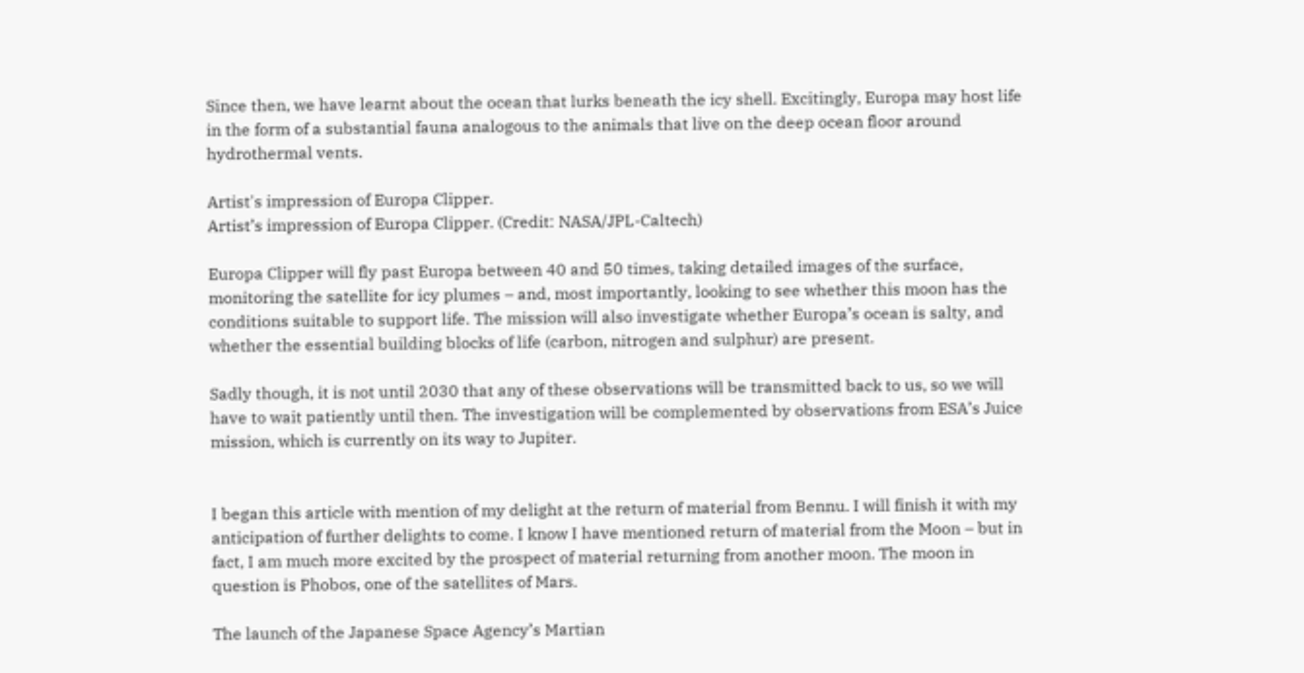Since then, we have learnt about the ocean that lurks beneath the icy shell. Excitingly, Europa may host life in the form of a substantial fauna analogous to the animals that live on the deep ocean floor around hydrothermal vents.

Artist's impression of Europa Clipper.
Artist’s impression of Europa Clipper. (Credit: NASA/JPL-Caltech)

Europa Clipper will fly past Europa between 40 and 50 times, taking detailed images of the surface, monitoring the satellite for icy plumes – and, most importantly, looking to see whether this moon has the conditions suitable to support life. The mission will also investigate whether Europa’s ocean is salty, and whether the essential building blocks of life (carbon, nitrogen and sulphur) are present.

Sadly though, it is not until 2030 that any of these observations will be transmitted back to us, so we will have to wait patiently until then. The investigation will be complemented by observations from ESA’s Juice mission, which is currently on its way to Jupiter.


I began this article with mention of my delight at the return of material from Bennu. I will finish it with my anticipation of further delights to come. I know I have mentioned return of material from the Moon – but in fact, I am much more excited by the prospect of material returning from another moon. The moon in question is Phobos, one of the satellites of Mars.

The launch of the Japanese Space Agency’s Martian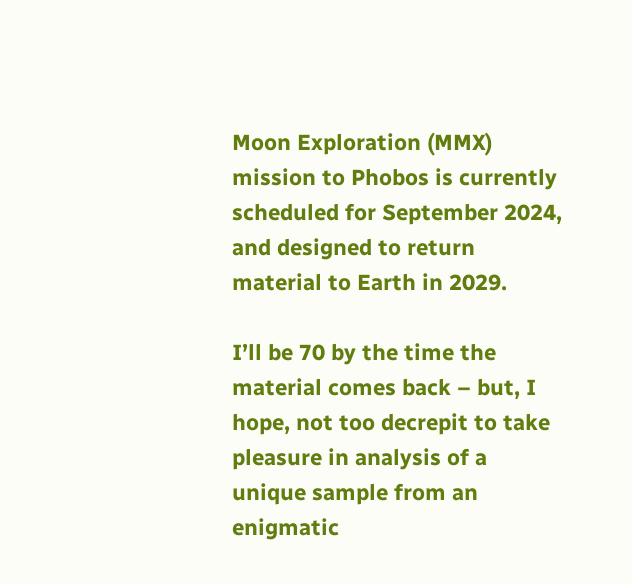Moon Exploration (MMX) mission to Phobos is currently scheduled for September 2024, and designed to return material to Earth in 2029.

I’ll be 70 by the time the material comes back – but, I hope, not too decrepit to take pleasure in analysis of a unique sample from an enigmatic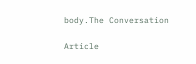body.The Conversation

Article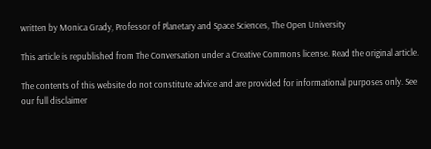written by Monica Grady, Professor of Planetary and Space Sciences, The Open University

This article is republished from The Conversation under a Creative Commons license. Read the original article.

The contents of this website do not constitute advice and are provided for informational purposes only. See our full disclaimer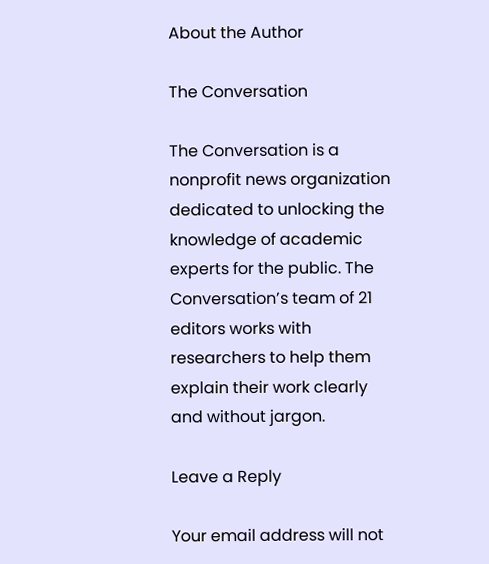About the Author

The Conversation

The Conversation is a nonprofit news organization dedicated to unlocking the knowledge of academic experts for the public. The Conversation’s team of 21 editors works with researchers to help them explain their work clearly and without jargon.

Leave a Reply

Your email address will not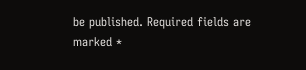be published. Required fields are marked *